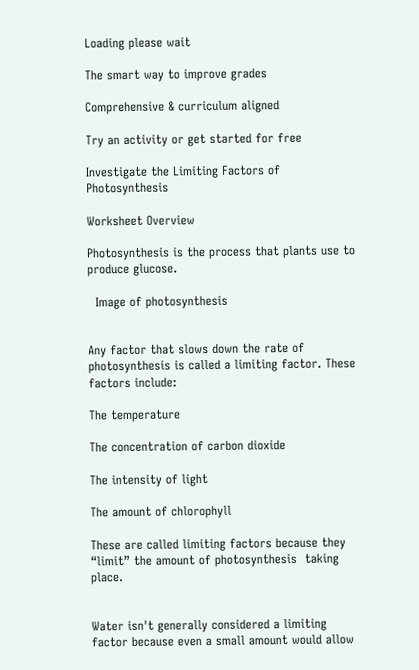Loading please wait

The smart way to improve grades

Comprehensive & curriculum aligned

Try an activity or get started for free

Investigate the Limiting Factors of Photosynthesis

Worksheet Overview

Photosynthesis is the process that plants use to produce glucose.

  Image of photosynthesis


Any factor that slows down the rate of photosynthesis is called a limiting factor. These factors include:

The temperature

The concentration of carbon dioxide

The intensity of light

The amount of chlorophyll

These are called limiting factors because they “limit” the amount of photosynthesis  taking place.


Water isn't generally considered a limiting factor because even a small amount would allow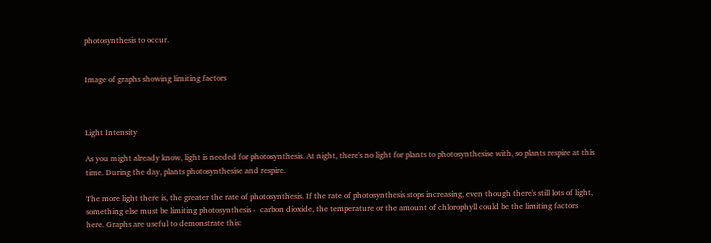photosynthesis to occur.


Image of graphs showing limiting factors



Light Intensity

As you might already know, light is needed for photosynthesis. At night, there's no light for plants to photosynthesise with, so plants respire at this time. During the day, plants photosynthesise and respire.

The more light there is, the greater the rate of photosynthesis. If the rate of photosynthesis stops increasing, even though there's still lots of light, something else must be limiting photosynthesis -  carbon dioxide, the temperature or the amount of chlorophyll could be the limiting factors here. Graphs are useful to demonstrate this: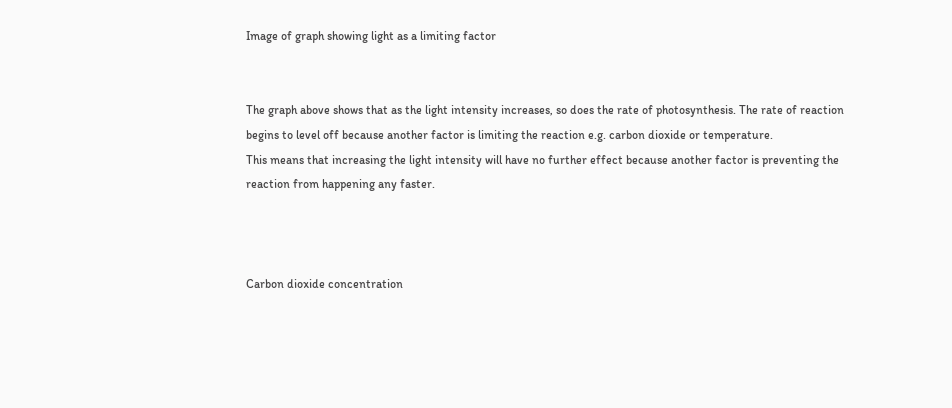Image of graph showing light as a limiting factor


The graph above shows that as the light intensity increases, so does the rate of photosynthesis. The rate of reaction begins to level off because another factor is limiting the reaction e.g. carbon dioxide or temperature.
This means that increasing the light intensity will have no further effect because another factor is preventing the reaction from happening any faster.



Carbon dioxide concentration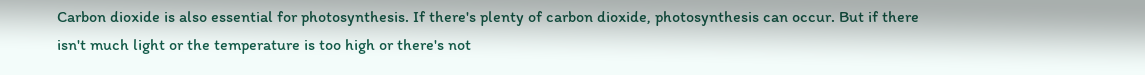Carbon dioxide is also essential for photosynthesis. If there's plenty of carbon dioxide, photosynthesis can occur. But if there isn't much light or the temperature is too high or there's not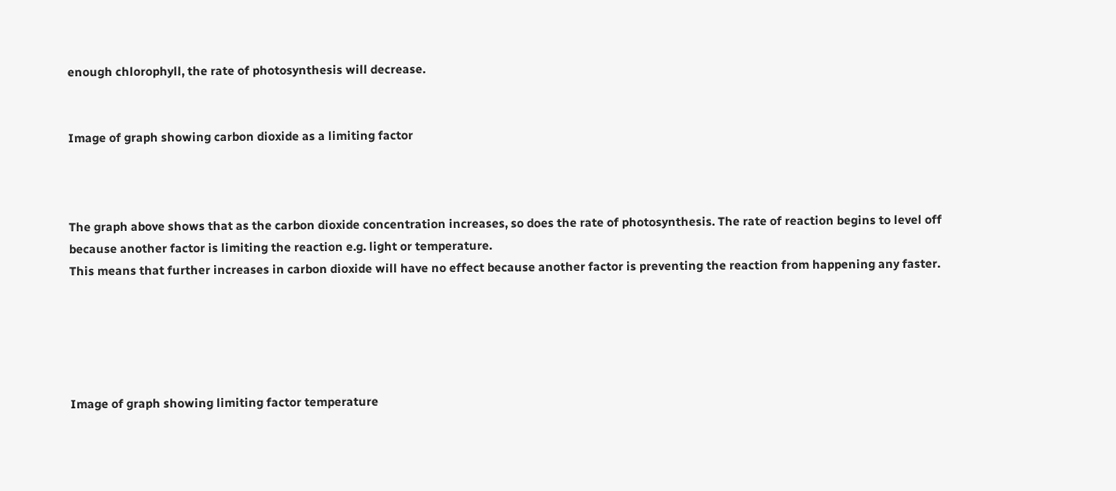enough chlorophyll, the rate of photosynthesis will decrease.


Image of graph showing carbon dioxide as a limiting factor



The graph above shows that as the carbon dioxide concentration increases, so does the rate of photosynthesis. The rate of reaction begins to level off because another factor is limiting the reaction e.g. light or temperature.
This means that further increases in carbon dioxide will have no effect because another factor is preventing the reaction from happening any faster.





Image of graph showing limiting factor temperature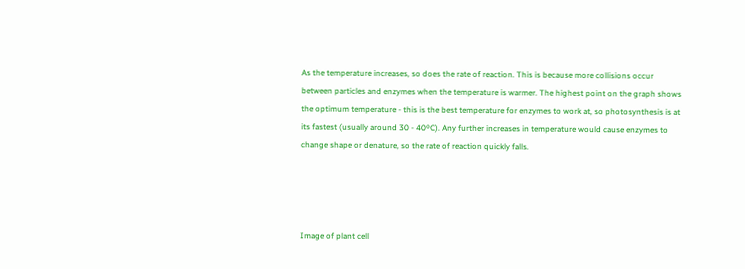As the temperature increases, so does the rate of reaction. This is because more collisions occur between particles and enzymes when the temperature is warmer. The highest point on the graph shows the optimum temperature - this is the best temperature for enzymes to work at, so photosynthesis is at its fastest (usually around 30 - 40ºC). Any further increases in temperature would cause enzymes to change shape or denature, so the rate of reaction quickly falls.




Image of plant cell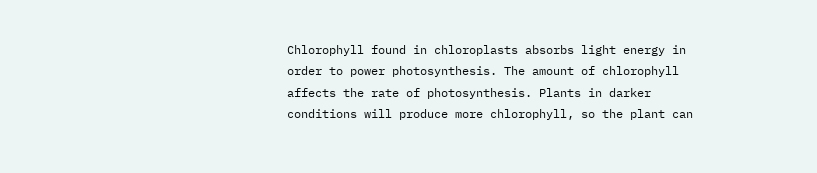Chlorophyll found in chloroplasts absorbs light energy in order to power photosynthesis. The amount of chlorophyll affects the rate of photosynthesis. Plants in darker conditions will produce more chlorophyll, so the plant can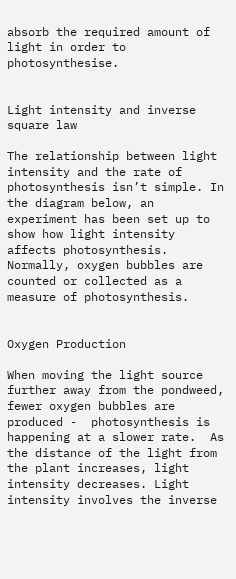absorb the required amount of light in order to photosynthesise.


Light intensity and inverse square law

The relationship between light intensity and the rate of photosynthesis isn’t simple. In the diagram below, an experiment has been set up to show how light intensity affects photosynthesis. Normally, oxygen bubbles are counted or collected as a measure of photosynthesis.


Oxygen Production

When moving the light source further away from the pondweed, fewer oxygen bubbles are produced -  photosynthesis is happening at a slower rate.  As the distance of the light from the plant increases, light intensity decreases. Light intensity involves the inverse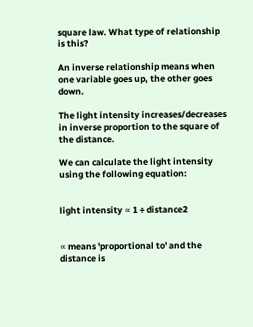square law. What type of relationship is this?

An inverse relationship means when one variable goes up, the other goes down.

The light intensity increases/decreases in inverse proportion to the square of the distance.

We can calculate the light intensity using the following equation:


light intensity ∝ 1 ÷ distance2


∝ means 'proportional to' and the distance is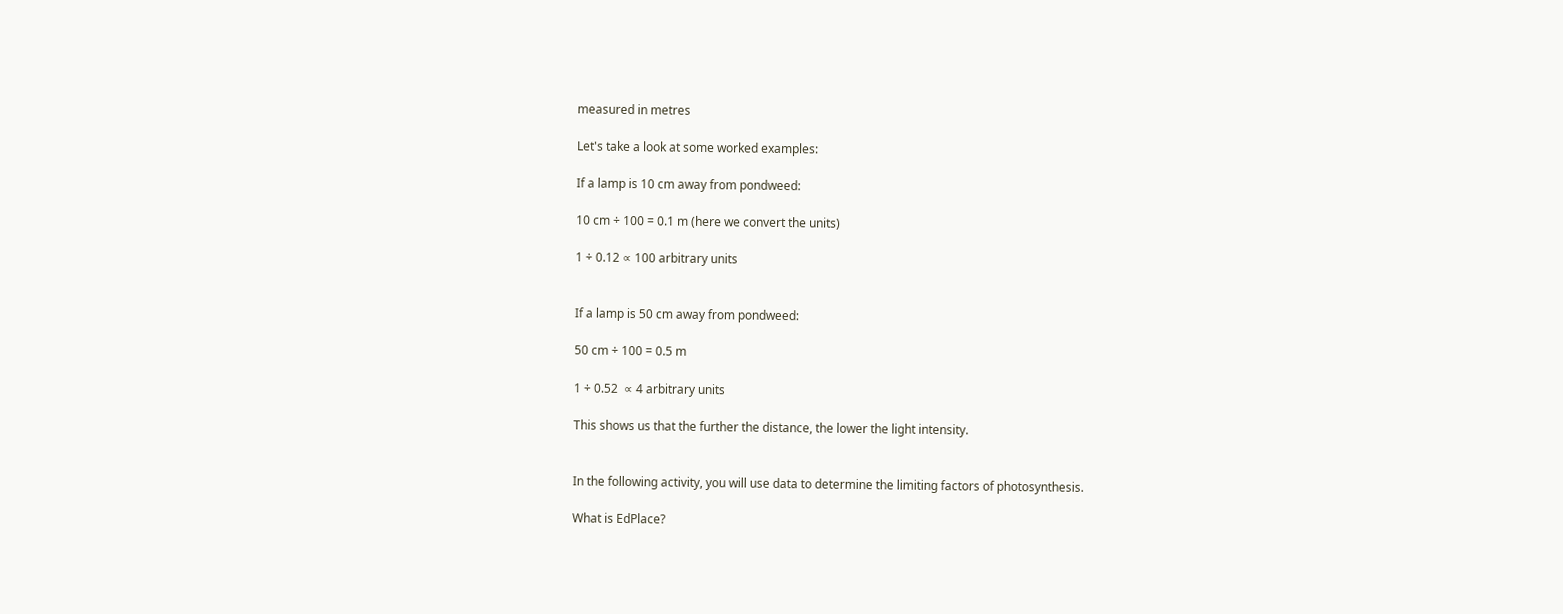measured in metres

Let's take a look at some worked examples:

If a lamp is 10 cm away from pondweed:

10 cm ÷ 100 = 0.1 m (here we convert the units)

1 ÷ 0.12 ∝ 100 arbitrary units


If a lamp is 50 cm away from pondweed:

50 cm ÷ 100 = 0.5 m

1 ÷ 0.52  ∝ 4 arbitrary units

This shows us that the further the distance, the lower the light intensity.


In the following activity, you will use data to determine the limiting factors of photosynthesis.

What is EdPlace?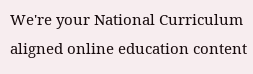We're your National Curriculum aligned online education content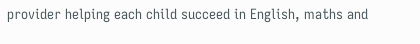provider helping each child succeed in English, maths and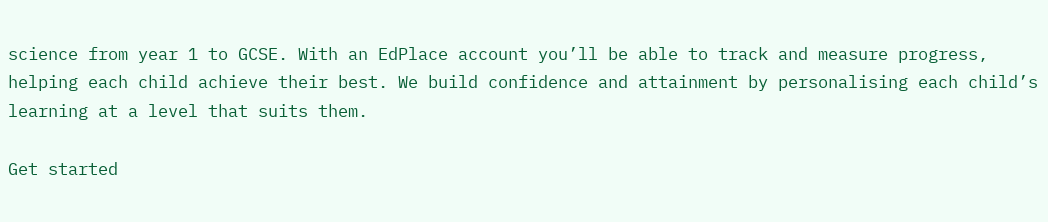science from year 1 to GCSE. With an EdPlace account you’ll be able to track and measure progress, helping each child achieve their best. We build confidence and attainment by personalising each child’s learning at a level that suits them.

Get started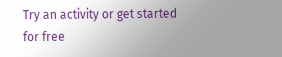Try an activity or get started for free